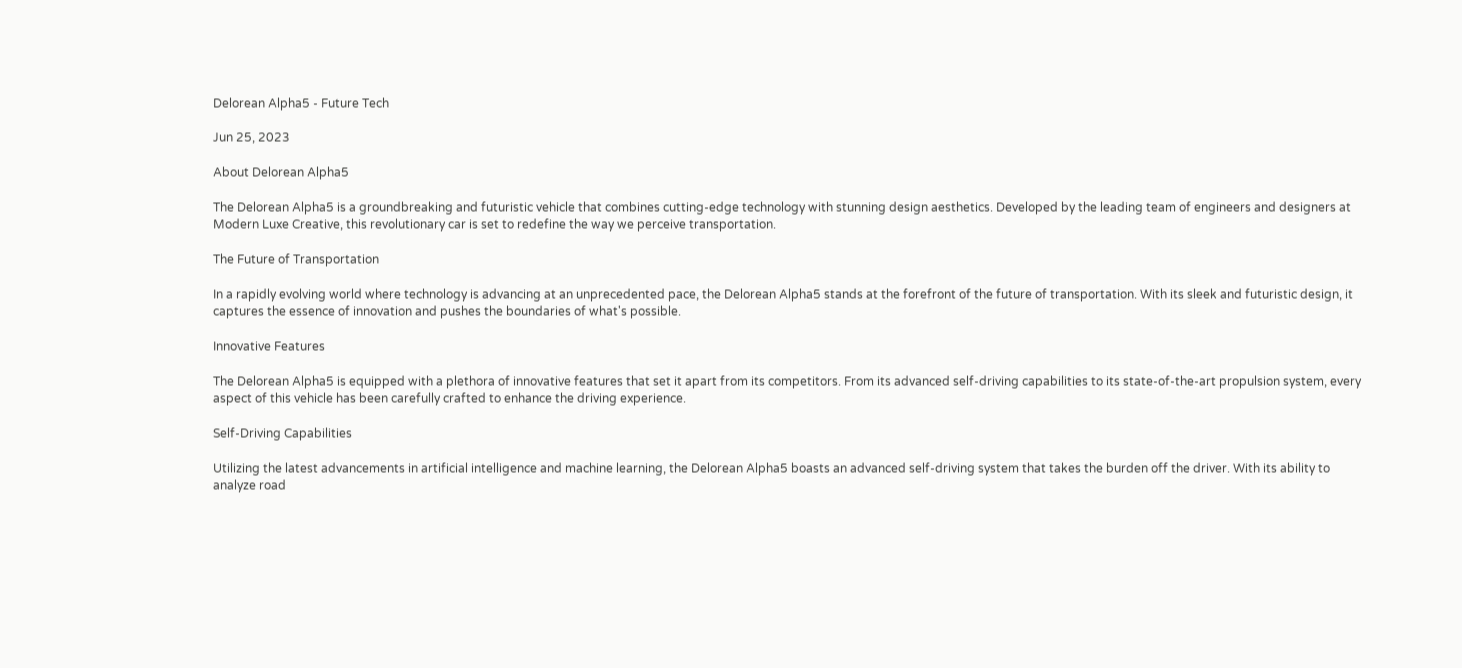Delorean Alpha5 - Future Tech

Jun 25, 2023

About Delorean Alpha5

The Delorean Alpha5 is a groundbreaking and futuristic vehicle that combines cutting-edge technology with stunning design aesthetics. Developed by the leading team of engineers and designers at Modern Luxe Creative, this revolutionary car is set to redefine the way we perceive transportation.

The Future of Transportation

In a rapidly evolving world where technology is advancing at an unprecedented pace, the Delorean Alpha5 stands at the forefront of the future of transportation. With its sleek and futuristic design, it captures the essence of innovation and pushes the boundaries of what's possible.

Innovative Features

The Delorean Alpha5 is equipped with a plethora of innovative features that set it apart from its competitors. From its advanced self-driving capabilities to its state-of-the-art propulsion system, every aspect of this vehicle has been carefully crafted to enhance the driving experience.

Self-Driving Capabilities

Utilizing the latest advancements in artificial intelligence and machine learning, the Delorean Alpha5 boasts an advanced self-driving system that takes the burden off the driver. With its ability to analyze road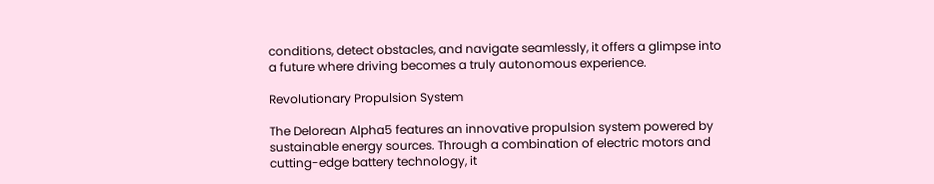conditions, detect obstacles, and navigate seamlessly, it offers a glimpse into a future where driving becomes a truly autonomous experience.

Revolutionary Propulsion System

The Delorean Alpha5 features an innovative propulsion system powered by sustainable energy sources. Through a combination of electric motors and cutting-edge battery technology, it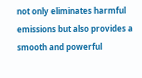not only eliminates harmful emissions but also provides a smooth and powerful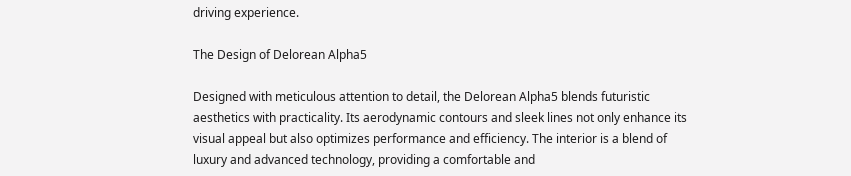driving experience.

The Design of Delorean Alpha5

Designed with meticulous attention to detail, the Delorean Alpha5 blends futuristic aesthetics with practicality. Its aerodynamic contours and sleek lines not only enhance its visual appeal but also optimizes performance and efficiency. The interior is a blend of luxury and advanced technology, providing a comfortable and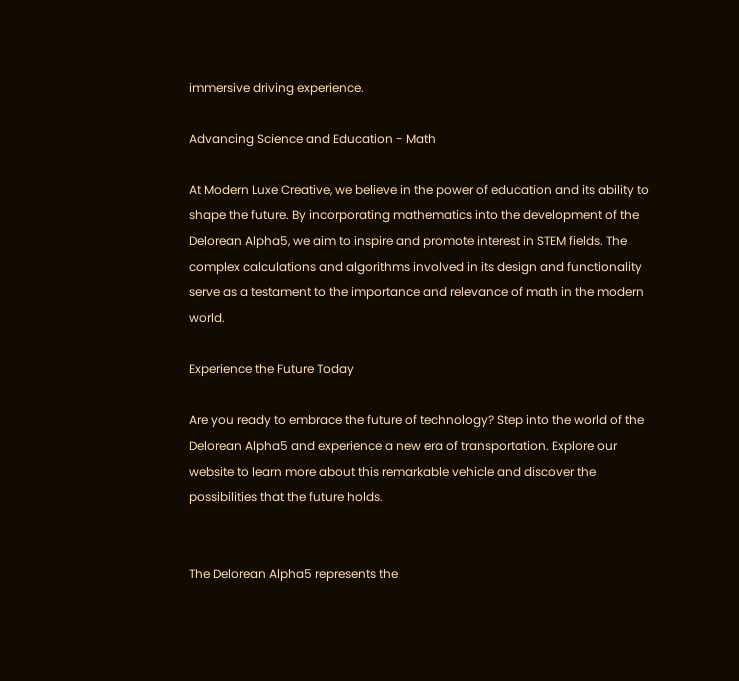immersive driving experience.

Advancing Science and Education - Math

At Modern Luxe Creative, we believe in the power of education and its ability to shape the future. By incorporating mathematics into the development of the Delorean Alpha5, we aim to inspire and promote interest in STEM fields. The complex calculations and algorithms involved in its design and functionality serve as a testament to the importance and relevance of math in the modern world.

Experience the Future Today

Are you ready to embrace the future of technology? Step into the world of the Delorean Alpha5 and experience a new era of transportation. Explore our website to learn more about this remarkable vehicle and discover the possibilities that the future holds.


The Delorean Alpha5 represents the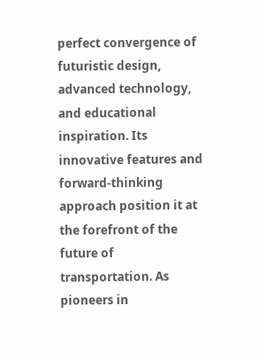perfect convergence of futuristic design, advanced technology, and educational inspiration. Its innovative features and forward-thinking approach position it at the forefront of the future of transportation. As pioneers in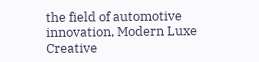the field of automotive innovation, Modern Luxe Creative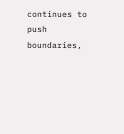continues to push boundaries,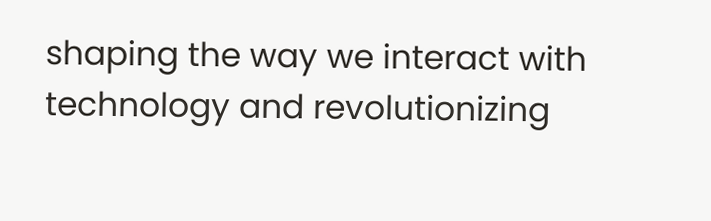shaping the way we interact with technology and revolutionizing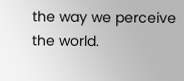the way we perceive the world.